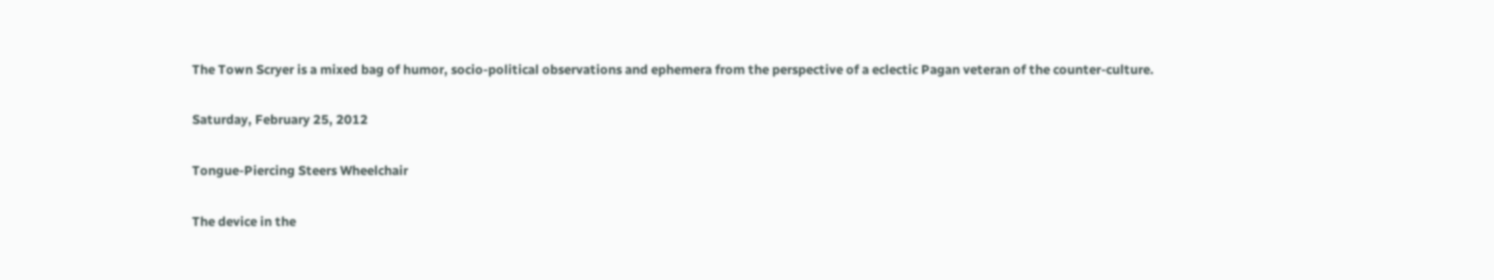The Town Scryer is a mixed bag of humor, socio-political observations and ephemera from the perspective of a eclectic Pagan veteran of the counter-culture.

Saturday, February 25, 2012

Tongue-Piercing Steers Wheelchair

The device in the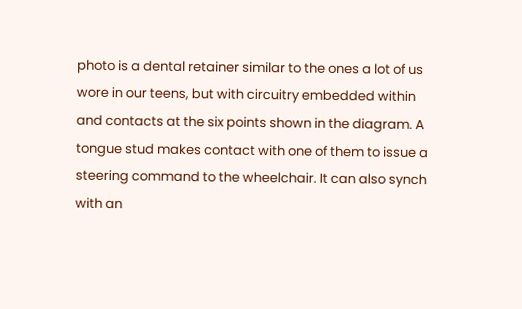photo is a dental retainer similar to the ones a lot of us wore in our teens, but with circuitry embedded within and contacts at the six points shown in the diagram. A tongue stud makes contact with one of them to issue a steering command to the wheelchair. It can also synch with an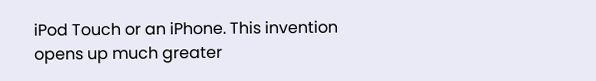iPod Touch or an iPhone. This invention opens up much greater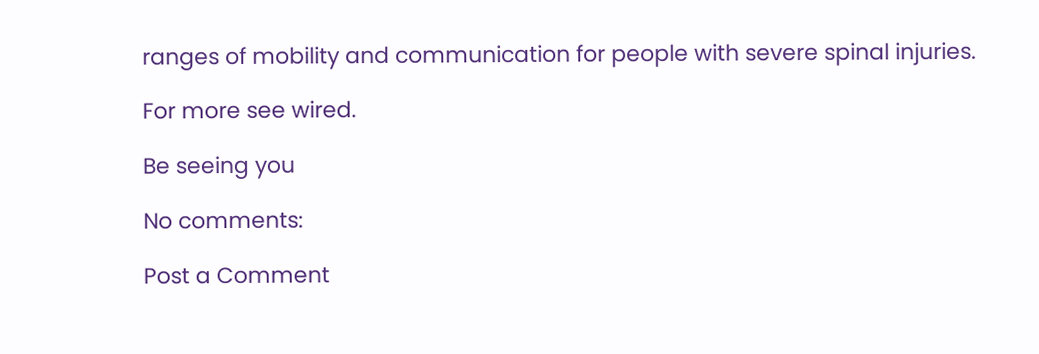ranges of mobility and communication for people with severe spinal injuries.

For more see wired.

Be seeing you

No comments:

Post a Comment